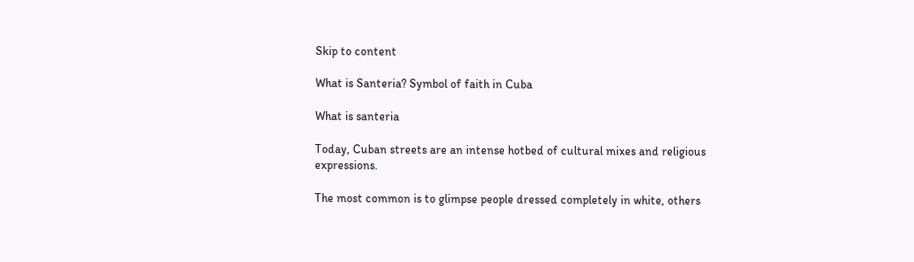Skip to content

What is Santeria? Symbol of faith in Cuba

What is santeria

Today, Cuban streets are an intense hotbed of cultural mixes and religious expressions.

The most common is to glimpse people dressed completely in white, others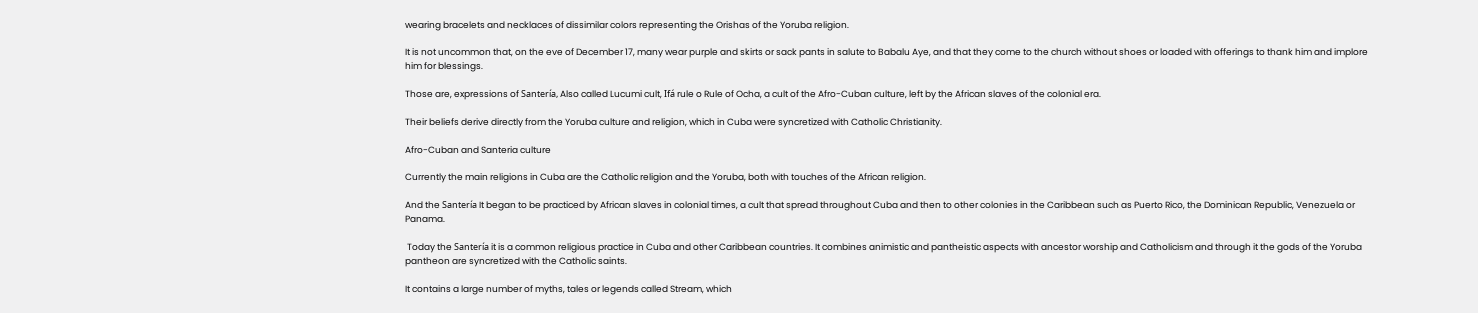wearing bracelets and necklaces of dissimilar colors representing the Orishas of the Yoruba religion.

It is not uncommon that, on the eve of December 17, many wear purple and skirts or sack pants in salute to Babalu Aye, and that they come to the church without shoes or loaded with offerings to thank him and implore him for blessings.

Those are, expressions of Santería, Also called Lucumi cult, Ifá rule o Rule of Ocha, a cult of the Afro-Cuban culture, left by the African slaves of the colonial era.

Their beliefs derive directly from the Yoruba culture and religion, which in Cuba were syncretized with Catholic Christianity.

Afro-Cuban and Santeria culture

Currently the main religions in Cuba are the Catholic religion and the Yoruba, both with touches of the African religion.

And the Santería It began to be practiced by African slaves in colonial times, a cult that spread throughout Cuba and then to other colonies in the Caribbean such as Puerto Rico, the Dominican Republic, Venezuela or Panama.

 Today the Santería it is a common religious practice in Cuba and other Caribbean countries. It combines animistic and pantheistic aspects with ancestor worship and Catholicism and through it the gods of the Yoruba pantheon are syncretized with the Catholic saints.

It contains a large number of myths, tales or legends called Stream, which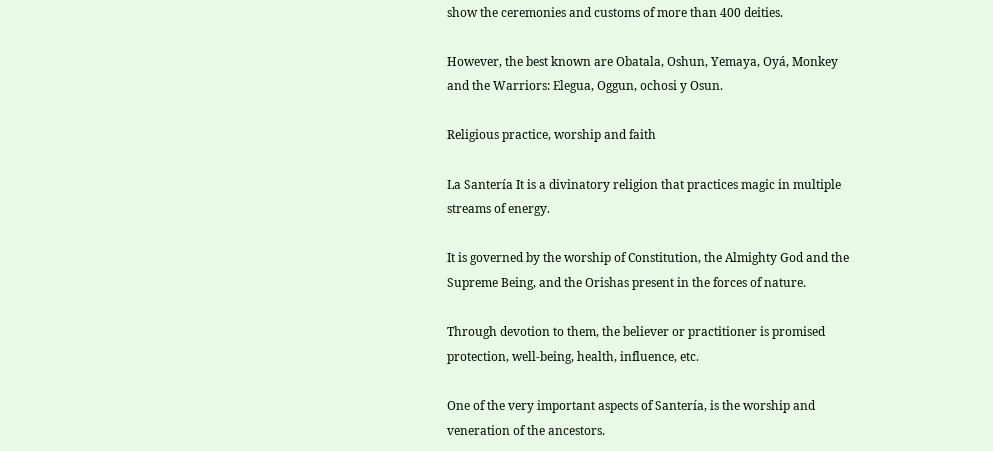show the ceremonies and customs of more than 400 deities.

However, the best known are Obatala, Oshun, Yemaya, Oyá, Monkey and the Warriors: Elegua, Oggun, ochosi y Osun.

Religious practice, worship and faith

La Santería It is a divinatory religion that practices magic in multiple streams of energy.

It is governed by the worship of Constitution, the Almighty God and the Supreme Being, and the Orishas present in the forces of nature.

Through devotion to them, the believer or practitioner is promised protection, well-being, health, influence, etc.

One of the very important aspects of Santería, is the worship and veneration of the ancestors.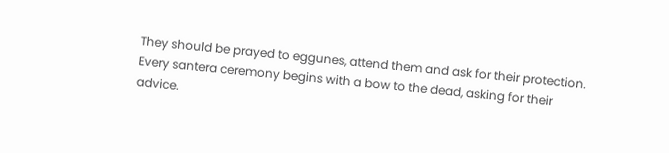They should be prayed to eggunes, attend them and ask for their protection. Every santera ceremony begins with a bow to the dead, asking for their advice.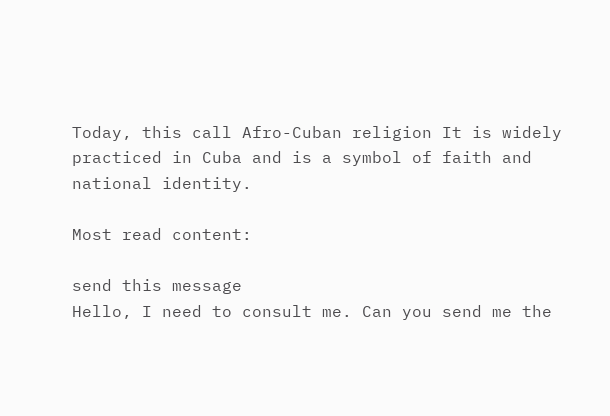Today, this call Afro-Cuban religion It is widely practiced in Cuba and is a symbol of faith and national identity.

Most read content:

send this message
Hello, I need to consult me. Can you send me the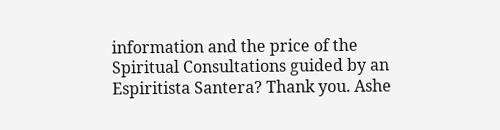information and the price of the Spiritual Consultations guided by an Espiritista Santera? Thank you. Ashe